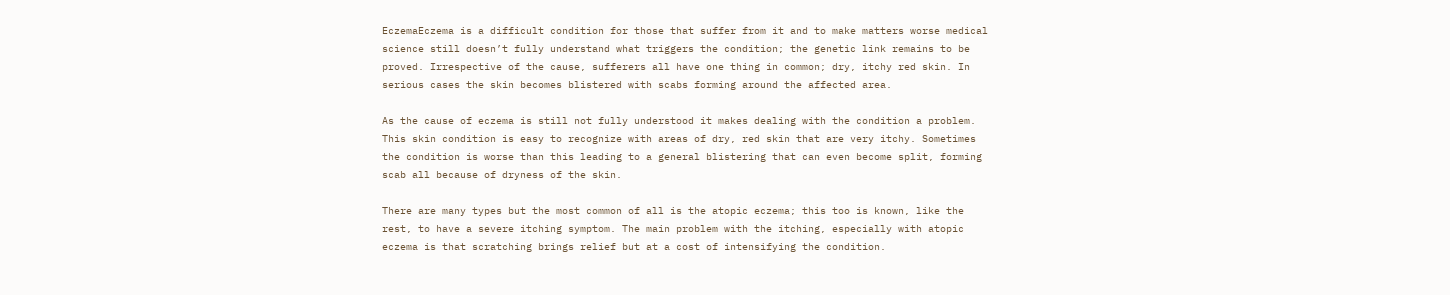EczemaEczema is a difficult condition for those that suffer from it and to make matters worse medical science still doesn’t fully understand what triggers the condition; the genetic link remains to be proved. Irrespective of the cause, sufferers all have one thing in common; dry, itchy red skin. In serious cases the skin becomes blistered with scabs forming around the affected area.

As the cause of eczema is still not fully understood it makes dealing with the condition a problem. This skin condition is easy to recognize with areas of dry, red skin that are very itchy. Sometimes the condition is worse than this leading to a general blistering that can even become split, forming scab all because of dryness of the skin.

There are many types but the most common of all is the atopic eczema; this too is known, like the rest, to have a severe itching symptom. The main problem with the itching, especially with atopic eczema is that scratching brings relief but at a cost of intensifying the condition.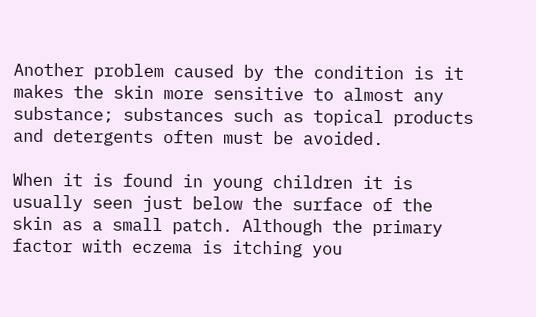Another problem caused by the condition is it makes the skin more sensitive to almost any substance; substances such as topical products and detergents often must be avoided.

When it is found in young children it is usually seen just below the surface of the skin as a small patch. Although the primary factor with eczema is itching you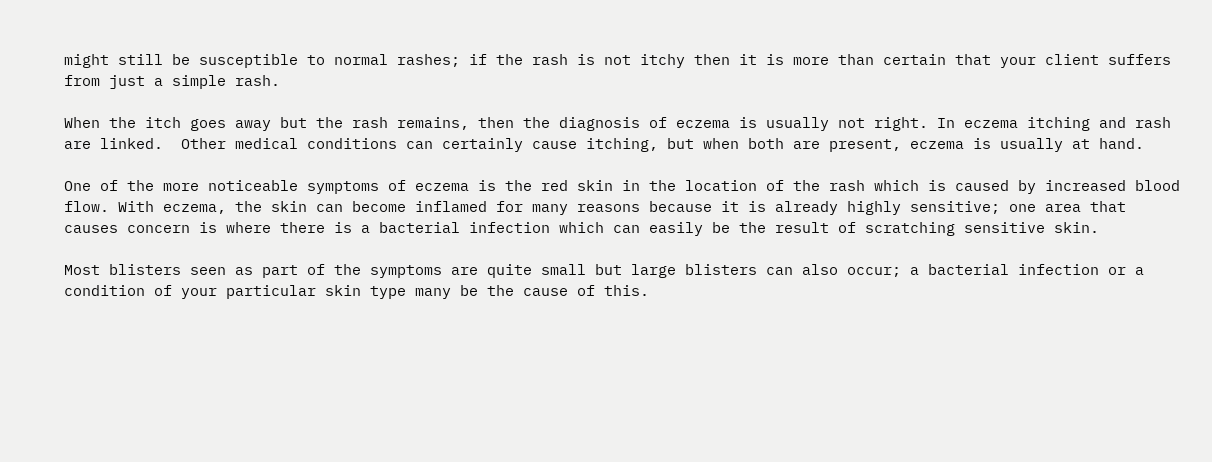might still be susceptible to normal rashes; if the rash is not itchy then it is more than certain that your client suffers from just a simple rash.

When the itch goes away but the rash remains, then the diagnosis of eczema is usually not right. In eczema itching and rash are linked.  Other medical conditions can certainly cause itching, but when both are present, eczema is usually at hand.

One of the more noticeable symptoms of eczema is the red skin in the location of the rash which is caused by increased blood flow. With eczema, the skin can become inflamed for many reasons because it is already highly sensitive; one area that causes concern is where there is a bacterial infection which can easily be the result of scratching sensitive skin.

Most blisters seen as part of the symptoms are quite small but large blisters can also occur; a bacterial infection or a condition of your particular skin type many be the cause of this.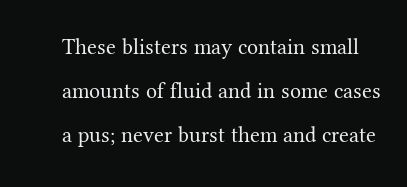These blisters may contain small amounts of fluid and in some cases a pus; never burst them and create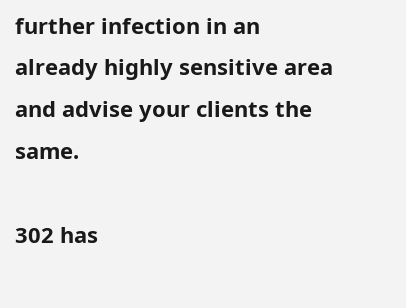further infection in an already highly sensitive area and advise your clients the same.

302 has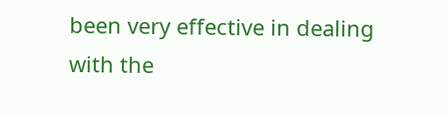been very effective in dealing with the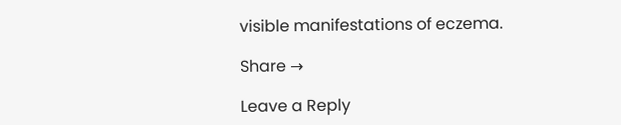visible manifestations of eczema.

Share →

Leave a Reply